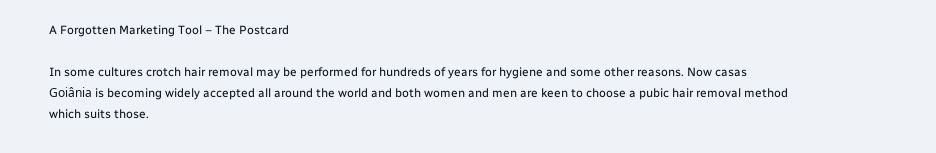A Forgotten Marketing Tool – The Postcard

In some cultures crotch hair removal may be performed for hundreds of years for hygiene and some other reasons. Now casas Goiânia is becoming widely accepted all around the world and both women and men are keen to choose a pubic hair removal method which suits those.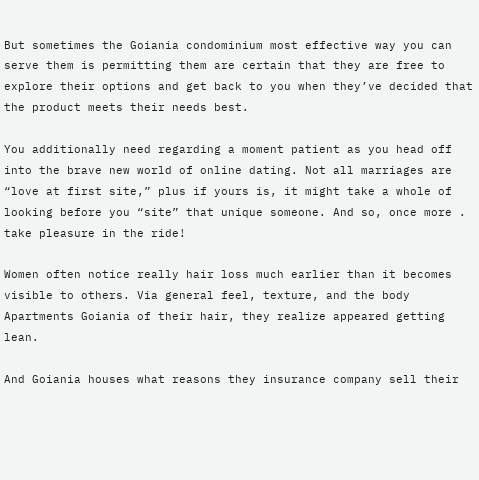But sometimes the Goiania condominium most effective way you can serve them is permitting them are certain that they are free to explore their options and get back to you when they’ve decided that the product meets their needs best.

You additionally need regarding a moment patient as you head off into the brave new world of online dating. Not all marriages are “love at first site,” plus if yours is, it might take a whole of looking before you “site” that unique someone. And so, once more . take pleasure in the ride!

Women often notice really hair loss much earlier than it becomes visible to others. Via general feel, texture, and the body Apartments Goiania of their hair, they realize appeared getting lean.

And Goiania houses what reasons they insurance company sell their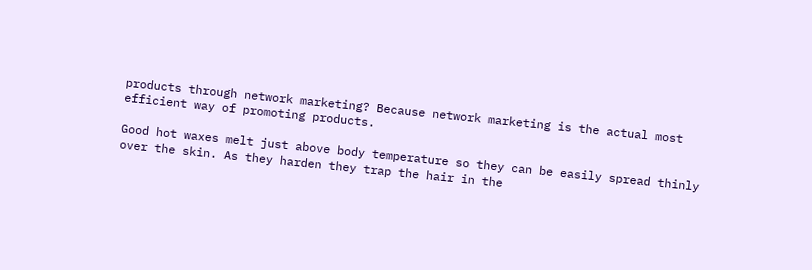products through network marketing? Because network marketing is the actual most efficient way of promoting products.

Good hot waxes melt just above body temperature so they can be easily spread thinly over the skin. As they harden they trap the hair in the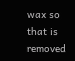wax so that is removed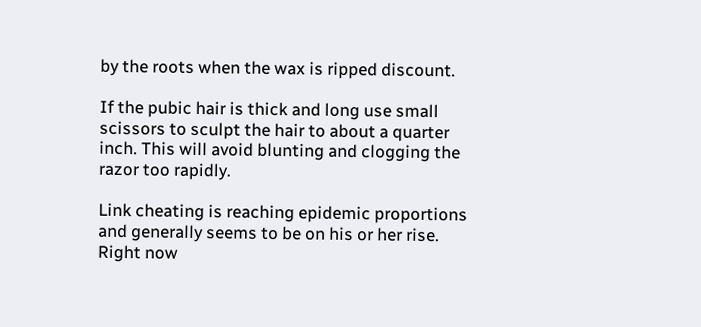by the roots when the wax is ripped discount.

If the pubic hair is thick and long use small scissors to sculpt the hair to about a quarter inch. This will avoid blunting and clogging the razor too rapidly.

Link cheating is reaching epidemic proportions and generally seems to be on his or her rise. Right now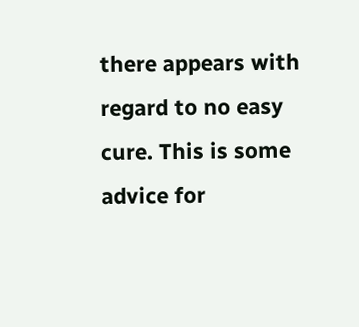there appears with regard to no easy cure. This is some advice for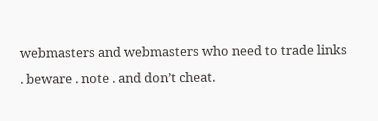webmasters and webmasters who need to trade links . beware . note . and don’t cheat.